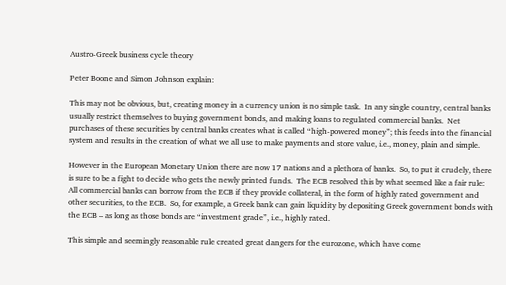Austro-Greek business cycle theory

Peter Boone and Simon Johnson explain:

This may not be obvious, but, creating money in a currency union is no simple task.  In any single country, central banks usually restrict themselves to buying government bonds, and making loans to regulated commercial banks.  Net purchases of these securities by central banks creates what is called “high-powered money”; this feeds into the financial system and results in the creation of what we all use to make payments and store value, i.e., money, plain and simple.

However in the European Monetary Union there are now 17 nations and a plethora of banks.  So, to put it crudely, there is sure to be a fight to decide who gets the newly printed funds.  The ECB resolved this by what seemed like a fair rule:  All commercial banks can borrow from the ECB if they provide collateral, in the form of highly rated government and other securities, to the ECB.  So, for example, a Greek bank can gain liquidity by depositing Greek government bonds with the ECB – as long as those bonds are “investment grade”, i.e., highly rated.

This simple and seemingly reasonable rule created great dangers for the eurozone, which have come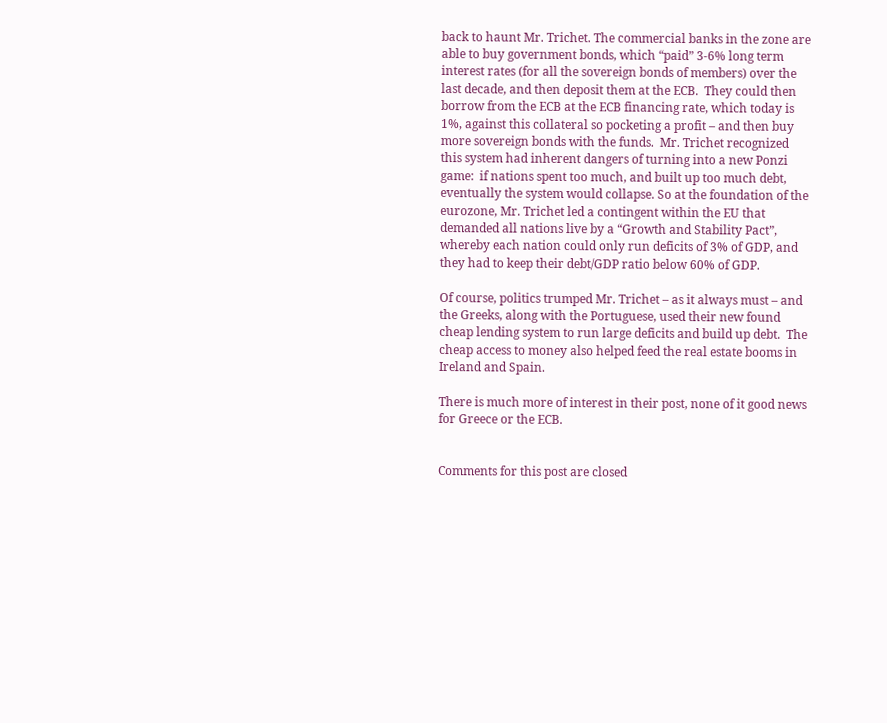back to haunt Mr. Trichet. The commercial banks in the zone are able to buy government bonds, which “paid” 3-6% long term interest rates (for all the sovereign bonds of members) over the last decade, and then deposit them at the ECB.  They could then borrow from the ECB at the ECB financing rate, which today is 1%, against this collateral so pocketing a profit – and then buy more sovereign bonds with the funds.  Mr. Trichet recognized this system had inherent dangers of turning into a new Ponzi game:  if nations spent too much, and built up too much debt, eventually the system would collapse. So at the foundation of the eurozone, Mr. Trichet led a contingent within the EU that demanded all nations live by a “Growth and Stability Pact”, whereby each nation could only run deficits of 3% of GDP, and they had to keep their debt/GDP ratio below 60% of GDP.

Of course, politics trumped Mr. Trichet – as it always must – and the Greeks, along with the Portuguese, used their new found cheap lending system to run large deficits and build up debt.  The cheap access to money also helped feed the real estate booms in Ireland and Spain.

There is much more of interest in their post, none of it good news for Greece or the ECB.


Comments for this post are closed